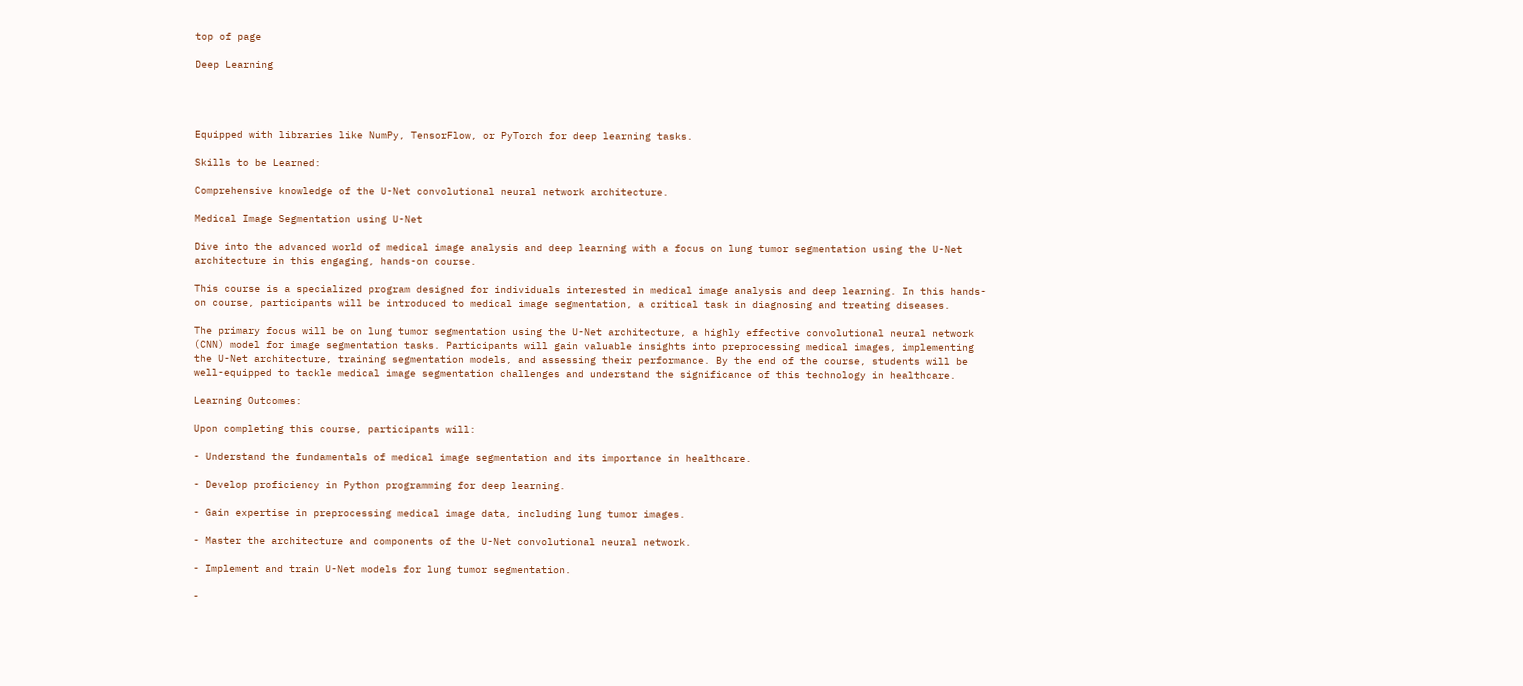top of page

Deep Learning




Equipped with libraries like NumPy, TensorFlow, or PyTorch for deep learning tasks.

Skills to be Learned:

Comprehensive knowledge of the U-Net convolutional neural network architecture.

Medical Image Segmentation using U-Net

Dive into the advanced world of medical image analysis and deep learning with a focus on lung tumor segmentation using the U-Net architecture in this engaging, hands-on course.

This course is a specialized program designed for individuals interested in medical image analysis and deep learning. In this hands-on course, participants will be introduced to medical image segmentation, a critical task in diagnosing and treating diseases.

The primary focus will be on lung tumor segmentation using the U-Net architecture, a highly effective convolutional neural network (CNN) model for image segmentation tasks. Participants will gain valuable insights into preprocessing medical images, implementing the U-Net architecture, training segmentation models, and assessing their performance. By the end of the course, students will be well-equipped to tackle medical image segmentation challenges and understand the significance of this technology in healthcare.

Learning Outcomes:

Upon completing this course, participants will:

- Understand the fundamentals of medical image segmentation and its importance in healthcare.

- Develop proficiency in Python programming for deep learning.

- Gain expertise in preprocessing medical image data, including lung tumor images.

- Master the architecture and components of the U-Net convolutional neural network.

- Implement and train U-Net models for lung tumor segmentation.

-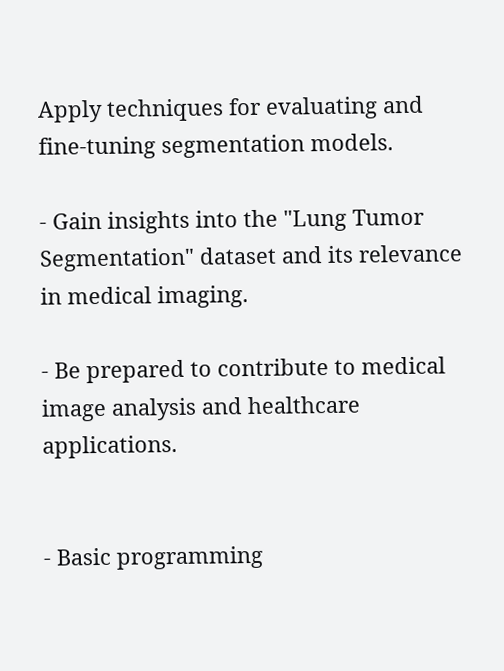Apply techniques for evaluating and fine-tuning segmentation models.

- Gain insights into the "Lung Tumor Segmentation" dataset and its relevance in medical imaging.

- Be prepared to contribute to medical image analysis and healthcare applications.


- Basic programming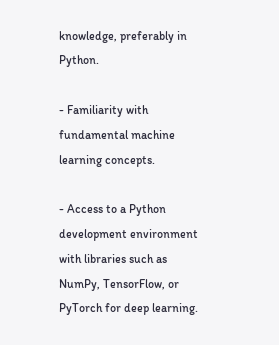knowledge, preferably in Python.

- Familiarity with fundamental machine learning concepts.

- Access to a Python development environment with libraries such as NumPy, TensorFlow, or PyTorch for deep learning.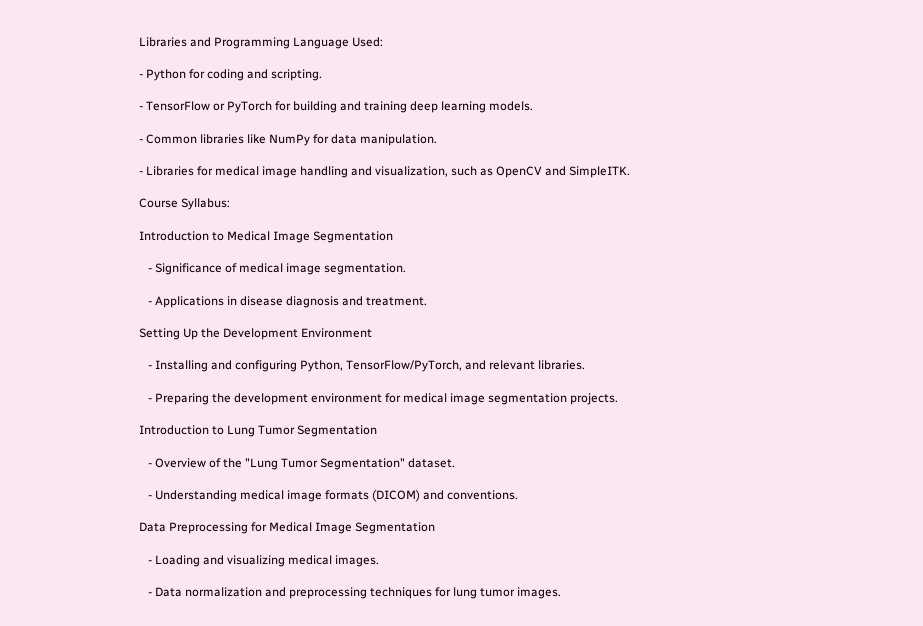Libraries and Programming Language Used:

- Python for coding and scripting.

- TensorFlow or PyTorch for building and training deep learning models.

- Common libraries like NumPy for data manipulation.

- Libraries for medical image handling and visualization, such as OpenCV and SimpleITK.

Course Syllabus:

Introduction to Medical Image Segmentation

   - Significance of medical image segmentation.

   - Applications in disease diagnosis and treatment.

Setting Up the Development Environment

   - Installing and configuring Python, TensorFlow/PyTorch, and relevant libraries.

   - Preparing the development environment for medical image segmentation projects.

Introduction to Lung Tumor Segmentation

   - Overview of the "Lung Tumor Segmentation" dataset.

   - Understanding medical image formats (DICOM) and conventions.

Data Preprocessing for Medical Image Segmentation

   - Loading and visualizing medical images.

   - Data normalization and preprocessing techniques for lung tumor images.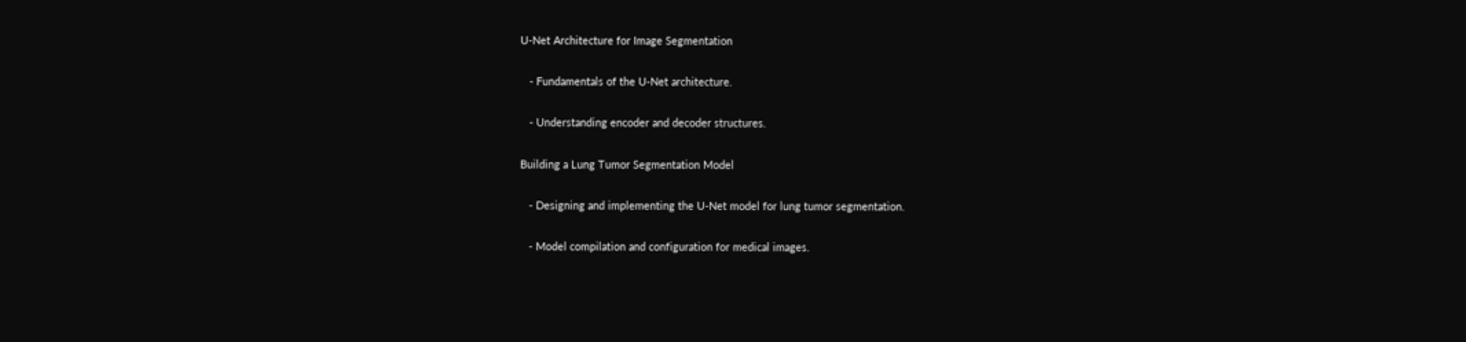U-Net Architecture for Image Segmentation

   - Fundamentals of the U-Net architecture.

   - Understanding encoder and decoder structures.

Building a Lung Tumor Segmentation Model

   - Designing and implementing the U-Net model for lung tumor segmentation.

   - Model compilation and configuration for medical images.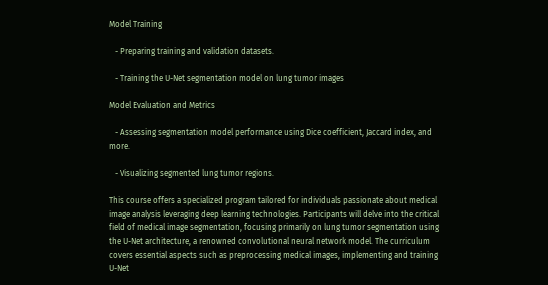Model Training

   - Preparing training and validation datasets.

   - Training the U-Net segmentation model on lung tumor images

Model Evaluation and Metrics

   - Assessing segmentation model performance using Dice coefficient, Jaccard index, and more.

   - Visualizing segmented lung tumor regions.

This course offers a specialized program tailored for individuals passionate about medical image analysis leveraging deep learning technologies. Participants will delve into the critical field of medical image segmentation, focusing primarily on lung tumor segmentation using the U-Net architecture, a renowned convolutional neural network model. The curriculum covers essential aspects such as preprocessing medical images, implementing and training U-Net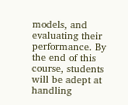models, and evaluating their performance. By the end of this course, students will be adept at handling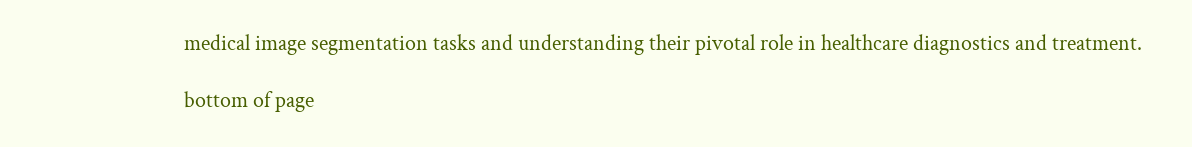medical image segmentation tasks and understanding their pivotal role in healthcare diagnostics and treatment.

bottom of page